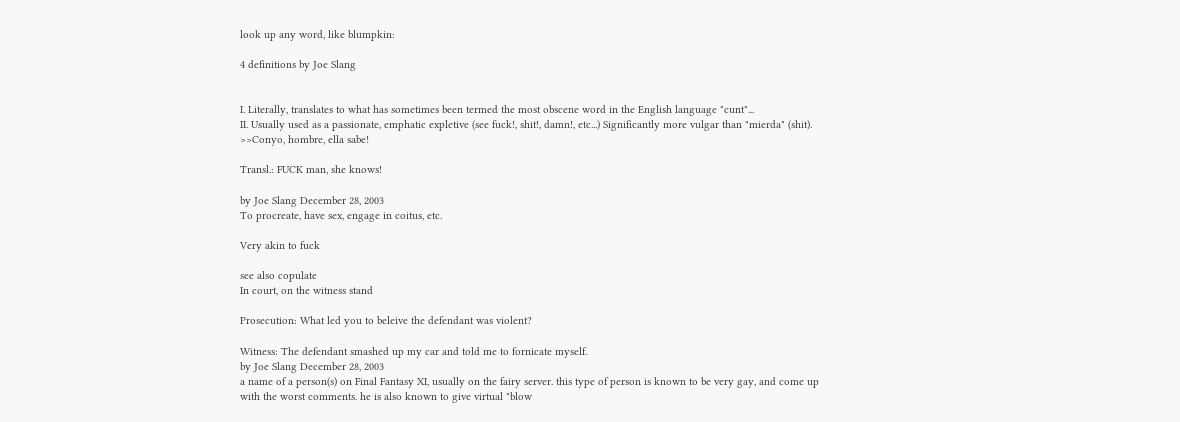look up any word, like blumpkin:

4 definitions by Joe Slang


I. Literally, translates to what has sometimes been termed the most obscene word in the English language "cunt"...
II. Usually used as a passionate, emphatic expletive (see fuck!, shit!, damn!, etc...) Significantly more vulgar than "mierda" (shit).
>>Conyo, hombre, ella sabe!

Transl.: FUCK man, she knows!

by Joe Slang December 28, 2003
To procreate, have sex, engage in coitus, etc.

Very akin to fuck

see also copulate
In court, on the witness stand

Prosecution: What led you to beleive the defendant was violent?

Witness: The defendant smashed up my car and told me to fornicate myself.
by Joe Slang December 28, 2003
a name of a person(s) on Final Fantasy XI, usually on the fairy server. this type of person is known to be very gay, and come up with the worst comments. he is also known to give virtual "blow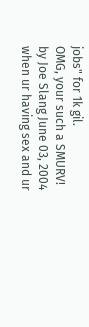jobs" for 1k gil.
OMG, your such a SMURV!
by Joe Slang June 03, 2004
when ur having sex and ur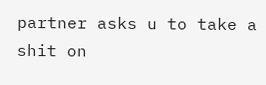partner asks u to take a shit on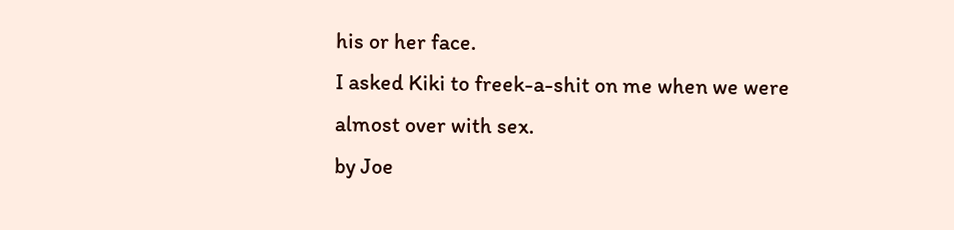his or her face.
I asked Kiki to freek-a-shit on me when we were almost over with sex.
by Joe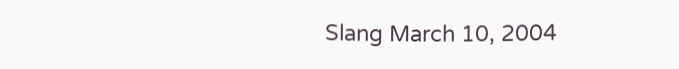Slang March 10, 2004